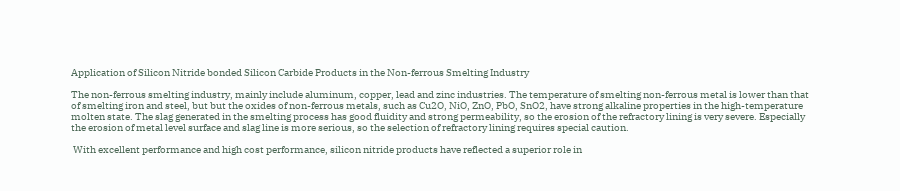Application of Silicon Nitride bonded Silicon Carbide Products in the Non-ferrous Smelting Industry

The non-ferrous smelting industry, mainly include aluminum, copper, lead and zinc industries. The temperature of smelting non-ferrous metal is lower than that of smelting iron and steel, but but the oxides of non-ferrous metals, such as Cu2O, NiO, ZnO, PbO, SnO2, have strong alkaline properties in the high-temperature molten state. The slag generated in the smelting process has good fluidity and strong permeability, so the erosion of the refractory lining is very severe. Especially the erosion of metal level surface and slag line is more serious, so the selection of refractory lining requires special caution.

 With excellent performance and high cost performance, silicon nitride products have reflected a superior role in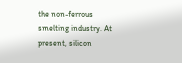the non-ferrous smelting industry. At present, silicon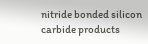nitride bonded silicon carbide products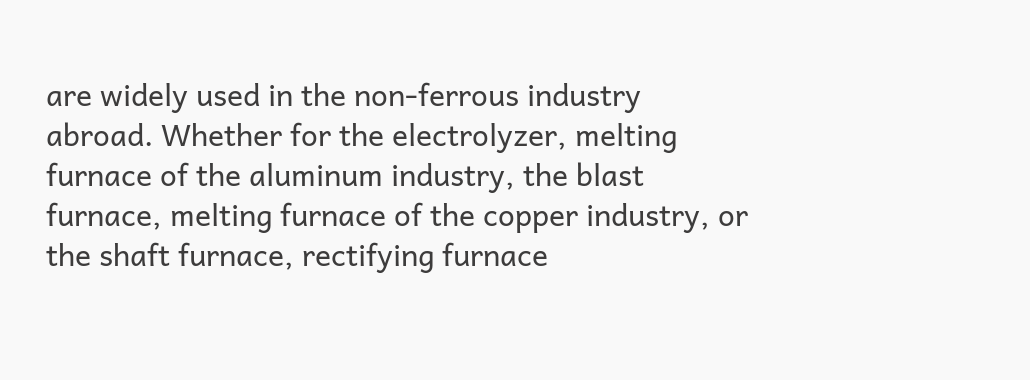are widely used in the non-ferrous industry abroad. Whether for the electrolyzer, melting furnace of the aluminum industry, the blast furnace, melting furnace of the copper industry, or the shaft furnace, rectifying furnace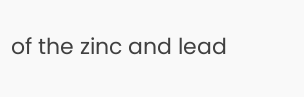of the zinc and lead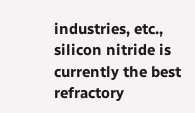industries, etc., silicon nitride is currently the best refractory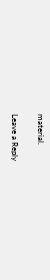material.

Leave a Reply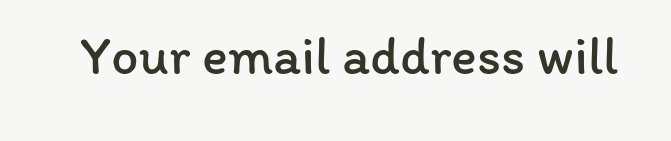Your email address will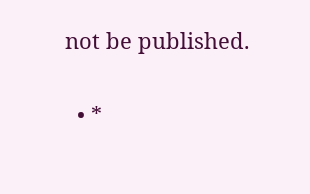not be published.

  • *